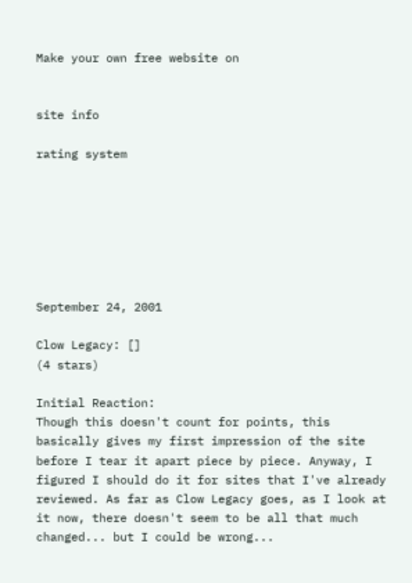Make your own free website on


site info

rating system







September 24, 2001

Clow Legacy: []
(4 stars)

Initial Reaction:
Though this doesn't count for points, this basically gives my first impression of the site before I tear it apart piece by piece. Anyway, I figured I should do it for sites that I've already reviewed. As far as Clow Legacy goes, as I look at it now, there doesn't seem to be all that much changed... but I could be wrong...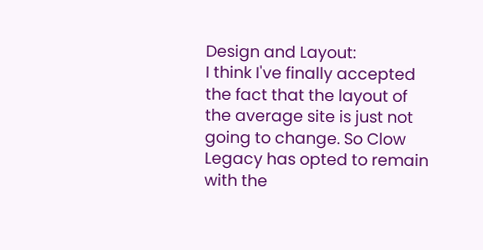Design and Layout:
I think I've finally accepted the fact that the layout of the average site is just not going to change. So Clow Legacy has opted to remain with the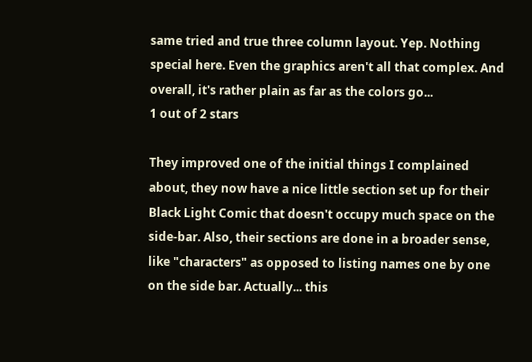same tried and true three column layout. Yep. Nothing special here. Even the graphics aren't all that complex. And overall, it's rather plain as far as the colors go...
1 out of 2 stars

They improved one of the initial things I complained about, they now have a nice little section set up for their Black Light Comic that doesn't occupy much space on the side-bar. Also, their sections are done in a broader sense, like "characters" as opposed to listing names one by one on the side bar. Actually... this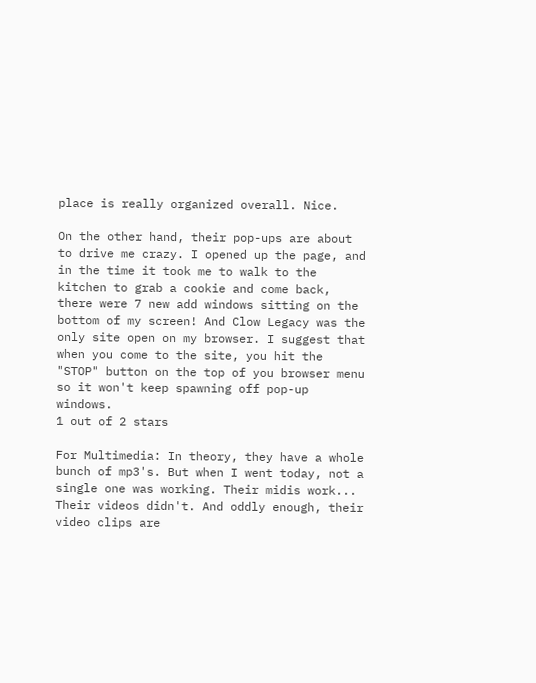place is really organized overall. Nice.

On the other hand, their pop-ups are about to drive me crazy. I opened up the page, and in the time it took me to walk to the kitchen to grab a cookie and come back, there were 7 new add windows sitting on the bottom of my screen! And Clow Legacy was the only site open on my browser. I suggest that when you come to the site, you hit the "STOP" button on the top of you browser menu so it won't keep spawning off pop-up windows.
1 out of 2 stars

For Multimedia: In theory, they have a whole bunch of mp3's. But when I went today, not a single one was working. Their midis work... Their videos didn't. And oddly enough, their video clips are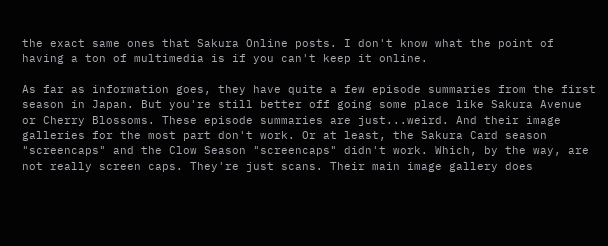the exact same ones that Sakura Online posts. I don't know what the point of having a ton of multimedia is if you can't keep it online.

As far as information goes, they have quite a few episode summaries from the first season in Japan. But you're still better off going some place like Sakura Avenue or Cherry Blossoms. These episode summaries are just...weird. And their image galleries for the most part don't work. Or at least, the Sakura Card season "screencaps" and the Clow Season "screencaps" didn't work. Which, by the way, are not really screen caps. They're just scans. Their main image gallery does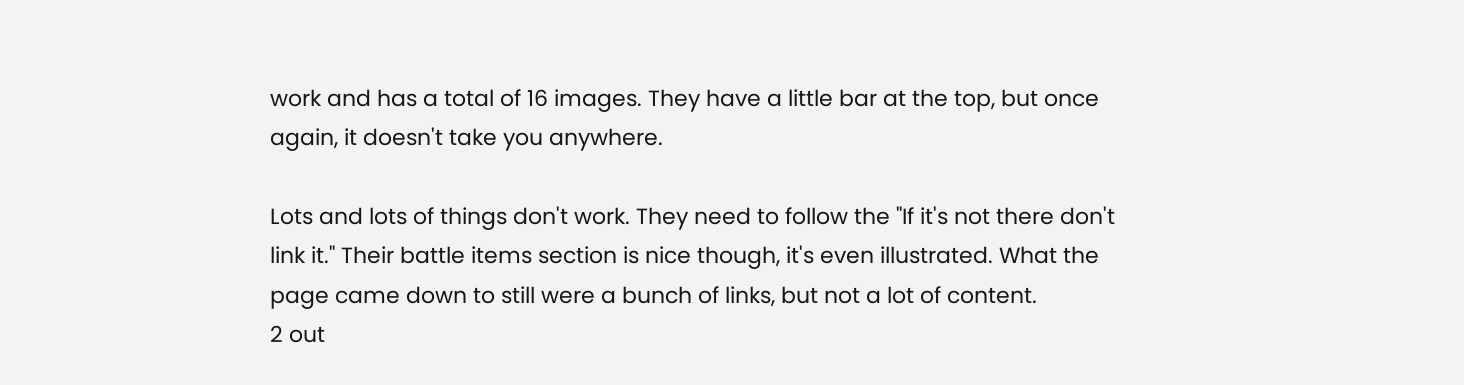work and has a total of 16 images. They have a little bar at the top, but once again, it doesn't take you anywhere.

Lots and lots of things don't work. They need to follow the "If it's not there don't link it." Their battle items section is nice though, it's even illustrated. What the page came down to still were a bunch of links, but not a lot of content.
2 out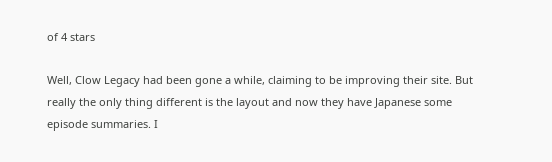of 4 stars

Well, Clow Legacy had been gone a while, claiming to be improving their site. But really the only thing different is the layout and now they have Japanese some episode summaries. I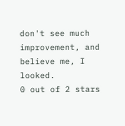don't see much improvement, and believe me, I looked.
0 out of 2 stars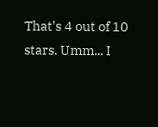That's 4 out of 10 stars. Umm... I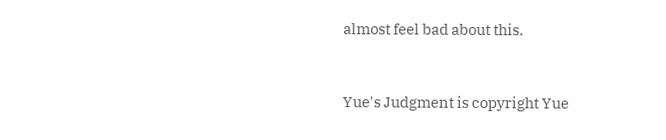almost feel bad about this.


Yue's Judgment is copyright Yue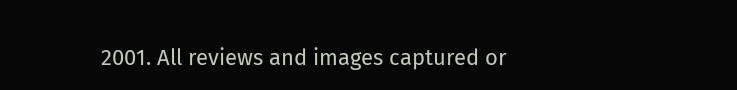2001. All reviews and images captured or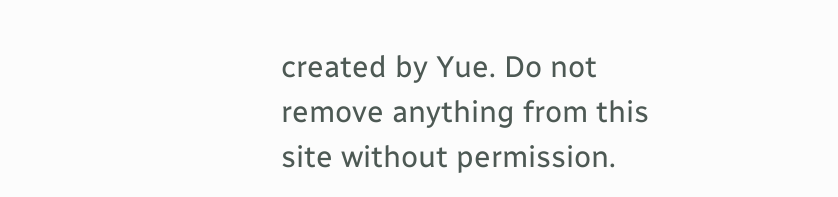created by Yue. Do not remove anything from this site without permission.